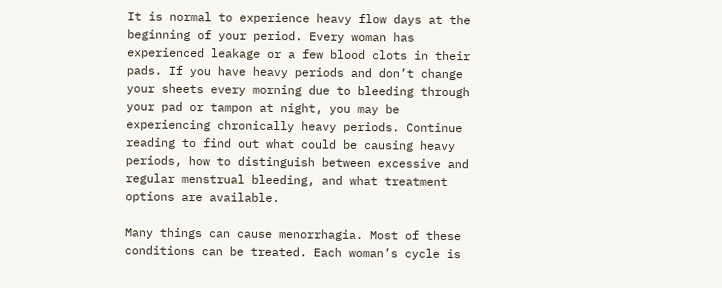It is normal to experience heavy flow days at the beginning of your period. Every woman has experienced leakage or a few blood clots in their pads. If you have heavy periods and don’t change your sheets every morning due to bleeding through your pad or tampon at night, you may be experiencing chronically heavy periods. Continue reading to find out what could be causing heavy periods, how to distinguish between excessive and regular menstrual bleeding, and what treatment options are available.

Many things can cause menorrhagia. Most of these conditions can be treated. Each woman’s cycle is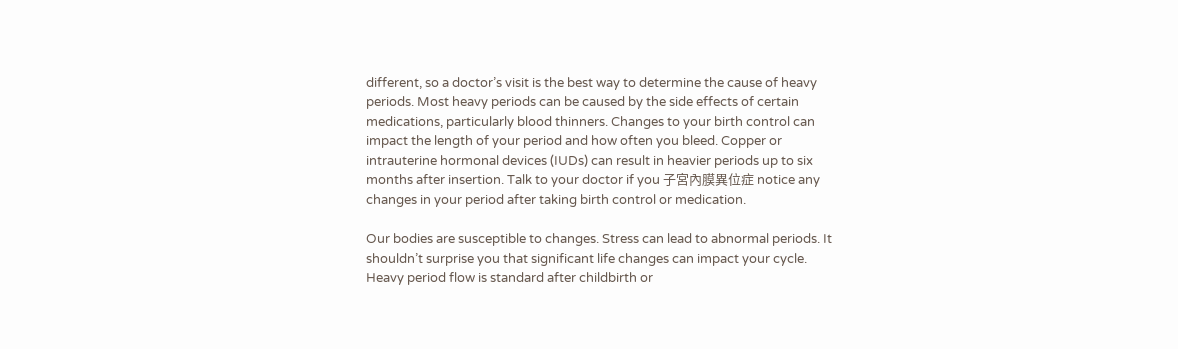different, so a doctor’s visit is the best way to determine the cause of heavy periods. Most heavy periods can be caused by the side effects of certain medications, particularly blood thinners. Changes to your birth control can impact the length of your period and how often you bleed. Copper or intrauterine hormonal devices (IUDs) can result in heavier periods up to six months after insertion. Talk to your doctor if you 子宮內膜異位症 notice any changes in your period after taking birth control or medication.

Our bodies are susceptible to changes. Stress can lead to abnormal periods. It shouldn’t surprise you that significant life changes can impact your cycle. Heavy period flow is standard after childbirth or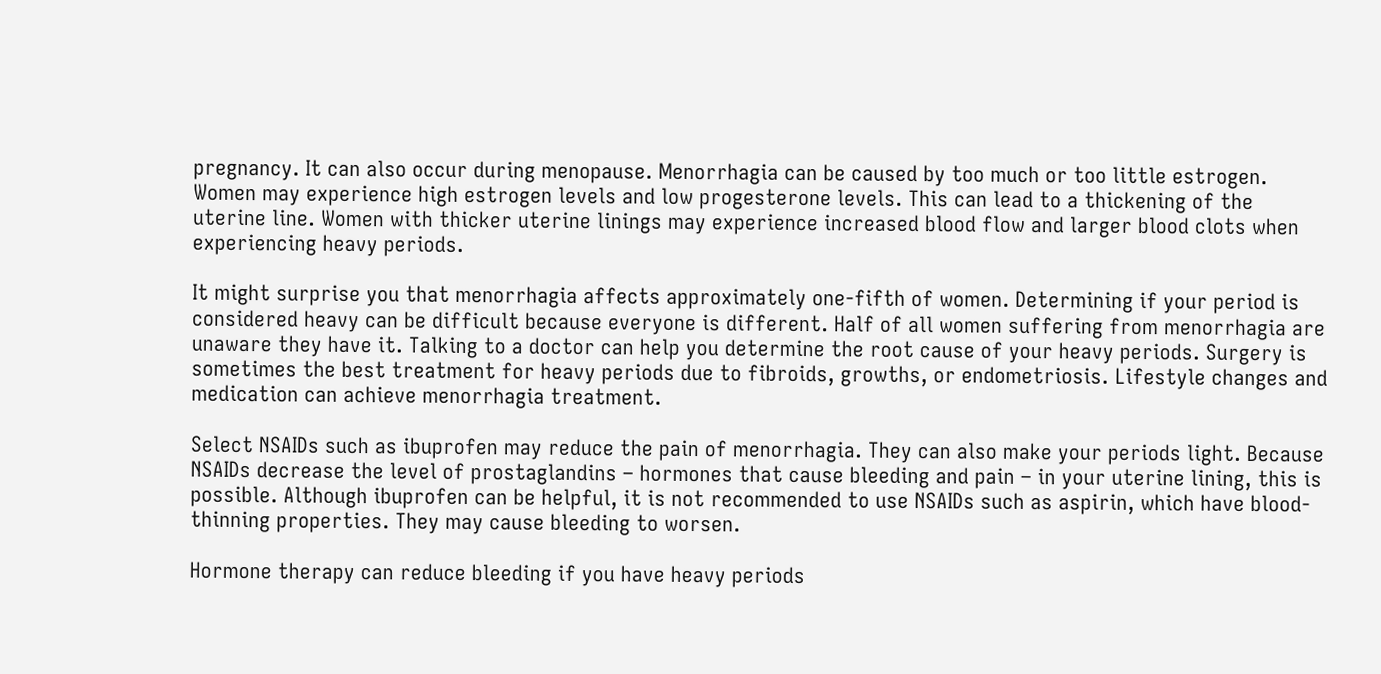pregnancy. It can also occur during menopause. Menorrhagia can be caused by too much or too little estrogen. Women may experience high estrogen levels and low progesterone levels. This can lead to a thickening of the uterine line. Women with thicker uterine linings may experience increased blood flow and larger blood clots when experiencing heavy periods.

It might surprise you that menorrhagia affects approximately one-fifth of women. Determining if your period is considered heavy can be difficult because everyone is different. Half of all women suffering from menorrhagia are unaware they have it. Talking to a doctor can help you determine the root cause of your heavy periods. Surgery is sometimes the best treatment for heavy periods due to fibroids, growths, or endometriosis. Lifestyle changes and medication can achieve menorrhagia treatment.

Select NSAIDs such as ibuprofen may reduce the pain of menorrhagia. They can also make your periods light. Because NSAIDs decrease the level of prostaglandins – hormones that cause bleeding and pain – in your uterine lining, this is possible. Although ibuprofen can be helpful, it is not recommended to use NSAIDs such as aspirin, which have blood-thinning properties. They may cause bleeding to worsen.

Hormone therapy can reduce bleeding if you have heavy periods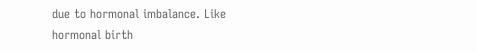due to hormonal imbalance. Like hormonal birth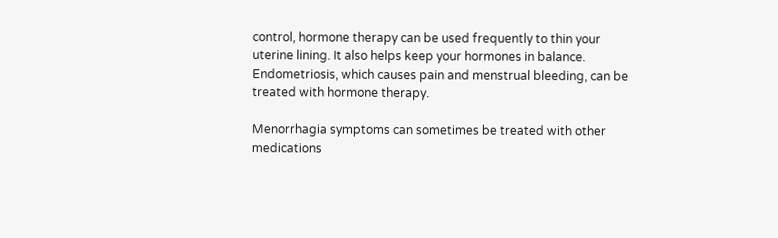control, hormone therapy can be used frequently to thin your uterine lining. It also helps keep your hormones in balance. Endometriosis, which causes pain and menstrual bleeding, can be treated with hormone therapy.

Menorrhagia symptoms can sometimes be treated with other medications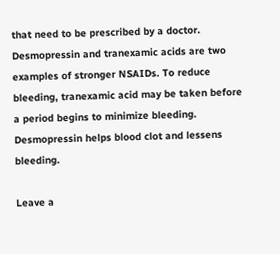that need to be prescribed by a doctor. Desmopressin and tranexamic acids are two examples of stronger NSAIDs. To reduce bleeding, tranexamic acid may be taken before a period begins to minimize bleeding. Desmopressin helps blood clot and lessens bleeding.

Leave a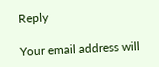Reply

Your email address will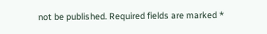not be published. Required fields are marked *